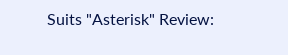Suits "Asterisk" Review: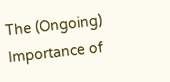The (Ongoing) Importance of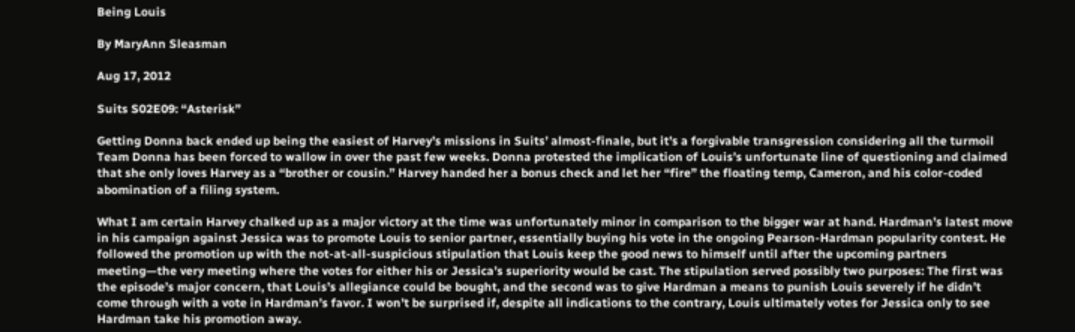Being Louis

By MaryAnn Sleasman

Aug 17, 2012

Suits S02E09: “Asterisk”

Getting Donna back ended up being the easiest of Harvey’s missions in Suits’ almost-finale, but it’s a forgivable transgression considering all the turmoil Team Donna has been forced to wallow in over the past few weeks. Donna protested the implication of Louis’s unfortunate line of questioning and claimed that she only loves Harvey as a “brother or cousin.” Harvey handed her a bonus check and let her “fire” the floating temp, Cameron, and his color-coded abomination of a filing system.

What I am certain Harvey chalked up as a major victory at the time was unfortunately minor in comparison to the bigger war at hand. Hardman’s latest move in his campaign against Jessica was to promote Louis to senior partner, essentially buying his vote in the ongoing Pearson-Hardman popularity contest. He followed the promotion up with the not-at-all-suspicious stipulation that Louis keep the good news to himself until after the upcoming partners meeting—the very meeting where the votes for either his or Jessica’s superiority would be cast. The stipulation served possibly two purposes: The first was the episode’s major concern, that Louis’s allegiance could be bought, and the second was to give Hardman a means to punish Louis severely if he didn’t come through with a vote in Hardman’s favor. I won’t be surprised if, despite all indications to the contrary, Louis ultimately votes for Jessica only to see Hardman take his promotion away.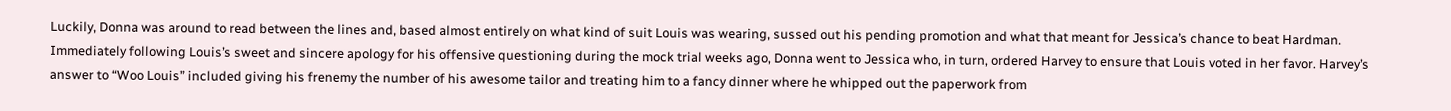Luckily, Donna was around to read between the lines and, based almost entirely on what kind of suit Louis was wearing, sussed out his pending promotion and what that meant for Jessica’s chance to beat Hardman. Immediately following Louis’s sweet and sincere apology for his offensive questioning during the mock trial weeks ago, Donna went to Jessica who, in turn, ordered Harvey to ensure that Louis voted in her favor. Harvey’s answer to “Woo Louis” included giving his frenemy the number of his awesome tailor and treating him to a fancy dinner where he whipped out the paperwork from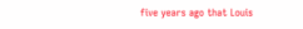five years ago that Louis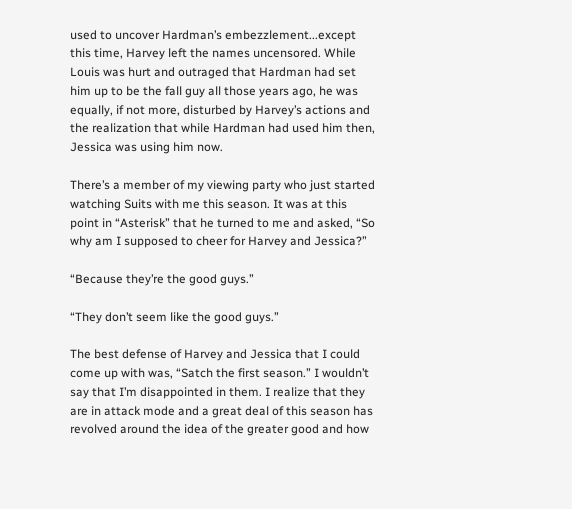used to uncover Hardman’s embezzlement...except this time, Harvey left the names uncensored. While Louis was hurt and outraged that Hardman had set him up to be the fall guy all those years ago, he was equally, if not more, disturbed by Harvey’s actions and the realization that while Hardman had used him then, Jessica was using him now.

There’s a member of my viewing party who just started watching Suits with me this season. It was at this point in “Asterisk” that he turned to me and asked, “So why am I supposed to cheer for Harvey and Jessica?”

“Because they’re the good guys.”

“They don’t seem like the good guys.”

The best defense of Harvey and Jessica that I could come up with was, “Satch the first season.” I wouldn’t say that I’m disappointed in them. I realize that they are in attack mode and a great deal of this season has revolved around the idea of the greater good and how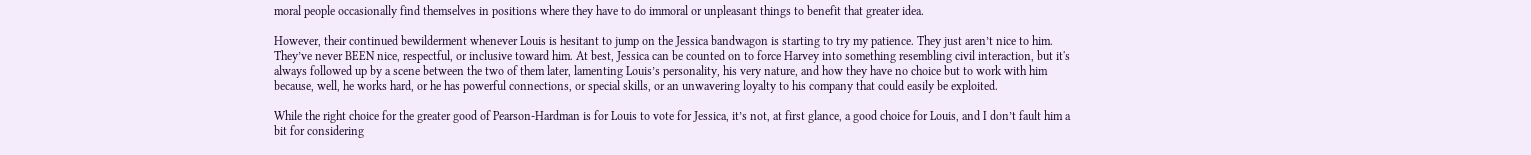moral people occasionally find themselves in positions where they have to do immoral or unpleasant things to benefit that greater idea.

However, their continued bewilderment whenever Louis is hesitant to jump on the Jessica bandwagon is starting to try my patience. They just aren’t nice to him. They’ve never BEEN nice, respectful, or inclusive toward him. At best, Jessica can be counted on to force Harvey into something resembling civil interaction, but it's always followed up by a scene between the two of them later, lamenting Louis’s personality, his very nature, and how they have no choice but to work with him because, well, he works hard, or he has powerful connections, or special skills, or an unwavering loyalty to his company that could easily be exploited.

While the right choice for the greater good of Pearson-Hardman is for Louis to vote for Jessica, it’s not, at first glance, a good choice for Louis, and I don’t fault him a bit for considering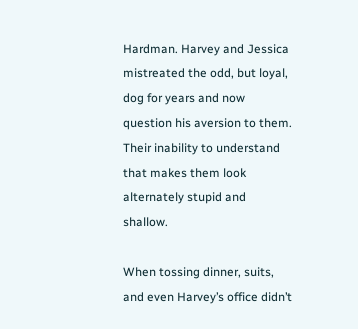Hardman. Harvey and Jessica mistreated the odd, but loyal, dog for years and now question his aversion to them. Their inability to understand that makes them look alternately stupid and shallow.

When tossing dinner, suits, and even Harvey’s office didn’t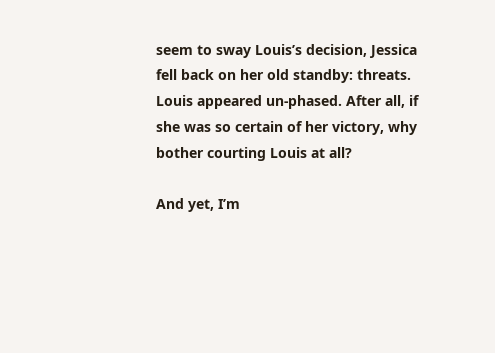seem to sway Louis’s decision, Jessica fell back on her old standby: threats. Louis appeared un-phased. After all, if she was so certain of her victory, why bother courting Louis at all?

And yet, I’m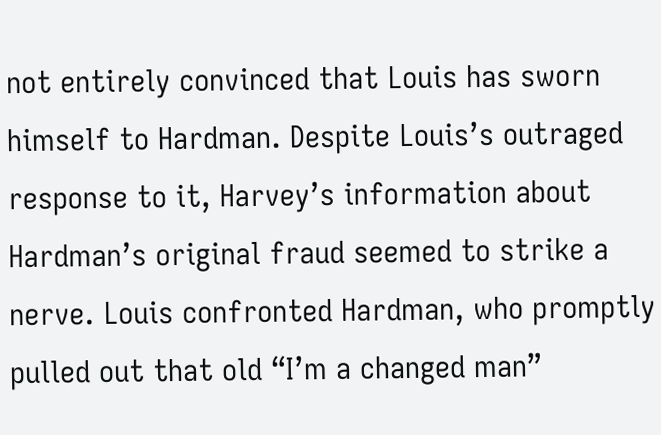not entirely convinced that Louis has sworn himself to Hardman. Despite Louis’s outraged response to it, Harvey’s information about Hardman’s original fraud seemed to strike a nerve. Louis confronted Hardman, who promptly pulled out that old “I’m a changed man”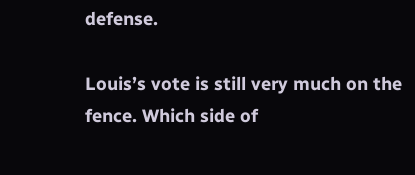defense.

Louis’s vote is still very much on the fence. Which side of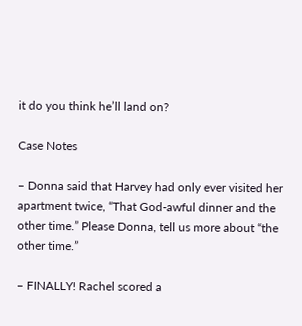it do you think he’ll land on?

Case Notes

– Donna said that Harvey had only ever visited her apartment twice, “That God-awful dinner and the other time.” Please Donna, tell us more about “the other time.”

– FINALLY! Rachel scored a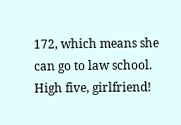172, which means she can go to law school. High five, girlfriend!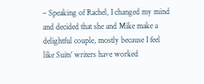– Speaking of Rachel, I changed my mind and decided that she and Mike make a delightful couple, mostly because I feel like Suits’ writers have worked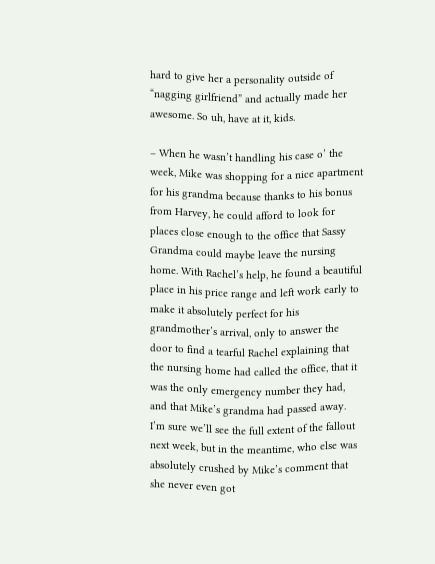hard to give her a personality outside of “nagging girlfriend” and actually made her awesome. So uh, have at it, kids.

– When he wasn’t handling his case o’ the week, Mike was shopping for a nice apartment for his grandma because thanks to his bonus from Harvey, he could afford to look for places close enough to the office that Sassy Grandma could maybe leave the nursing home. With Rachel’s help, he found a beautiful place in his price range and left work early to make it absolutely perfect for his grandmother’s arrival, only to answer the door to find a tearful Rachel explaining that the nursing home had called the office, that it was the only emergency number they had, and that Mike’s grandma had passed away. I’m sure we’ll see the full extent of the fallout next week, but in the meantime, who else was absolutely crushed by Mike’s comment that she never even got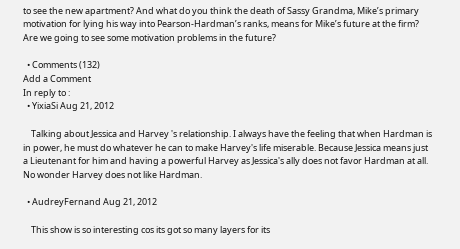to see the new apartment? And what do you think the death of Sassy Grandma, Mike’s primary motivation for lying his way into Pearson-Hardman’s ranks, means for Mike’s future at the firm? Are we going to see some motivation problems in the future?

  • Comments (132)
Add a Comment
In reply to :
  • YixiaSi Aug 21, 2012

    Talking about Jessica and Harvey 's relationship. I always have the feeling that when Hardman is in power, he must do whatever he can to make Harvey's life miserable. Because Jessica means just a Lieutenant for him and having a powerful Harvey as Jessica's ally does not favor Hardman at all. No wonder Harvey does not like Hardman.

  • AudreyFernand Aug 21, 2012

    This show is so interesting cos its got so many layers for its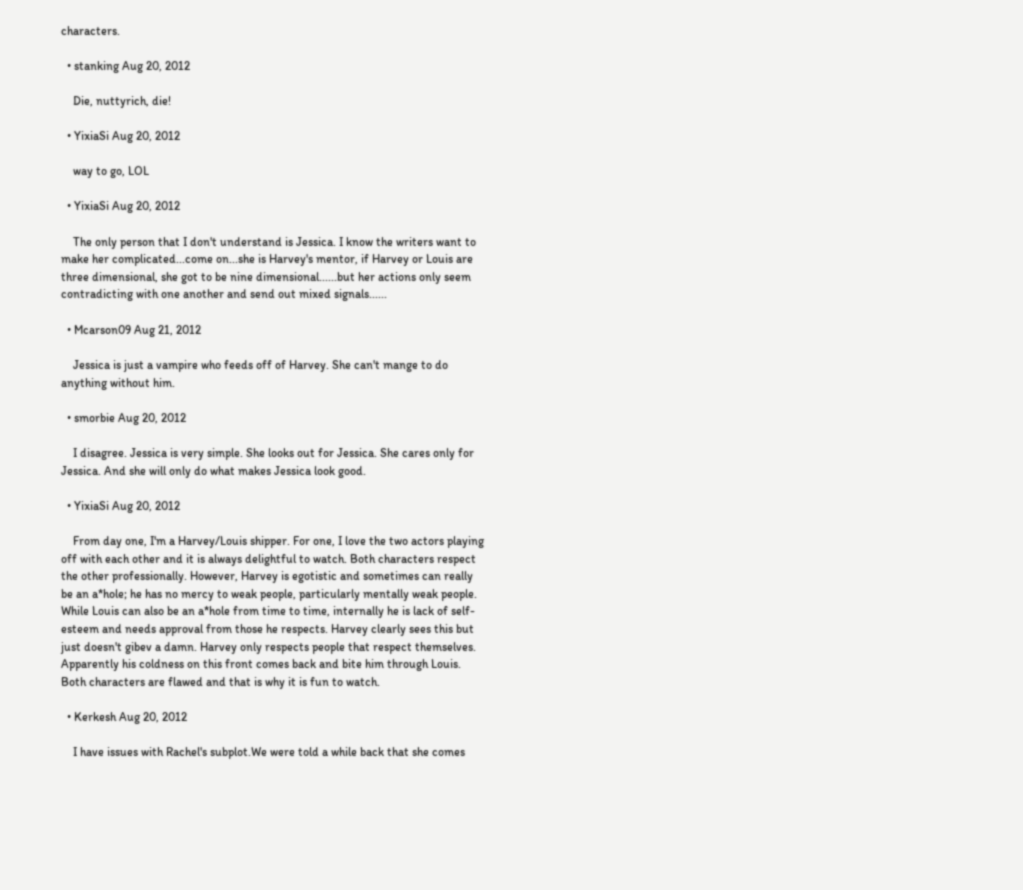characters.

  • stanking Aug 20, 2012

    Die, nuttyrich, die!

  • YixiaSi Aug 20, 2012

    way to go, LOL

  • YixiaSi Aug 20, 2012

    The only person that I don't understand is Jessica. I know the writers want to make her complicated...come on...she is Harvey's mentor, if Harvey or Louis are three dimensional, she got to be nine dimensional......but her actions only seem contradicting with one another and send out mixed signals......

  • Mcarson09 Aug 21, 2012

    Jessica is just a vampire who feeds off of Harvey. She can't mange to do anything without him.

  • smorbie Aug 20, 2012

    I disagree. Jessica is very simple. She looks out for Jessica. She cares only for Jessica. And she will only do what makes Jessica look good.

  • YixiaSi Aug 20, 2012

    From day one, I'm a Harvey/Louis shipper. For one, I love the two actors playing off with each other and it is always delightful to watch. Both characters respect the other professionally. However, Harvey is egotistic and sometimes can really be an a*hole; he has no mercy to weak people, particularly mentally weak people. While Louis can also be an a*hole from time to time, internally he is lack of self-esteem and needs approval from those he respects. Harvey clearly sees this but just doesn't gibev a damn. Harvey only respects people that respect themselves. Apparently his coldness on this front comes back and bite him through Louis. Both characters are flawed and that is why it is fun to watch.

  • Kerkesh Aug 20, 2012

    I have issues with Rachel's subplot.We were told a while back that she comes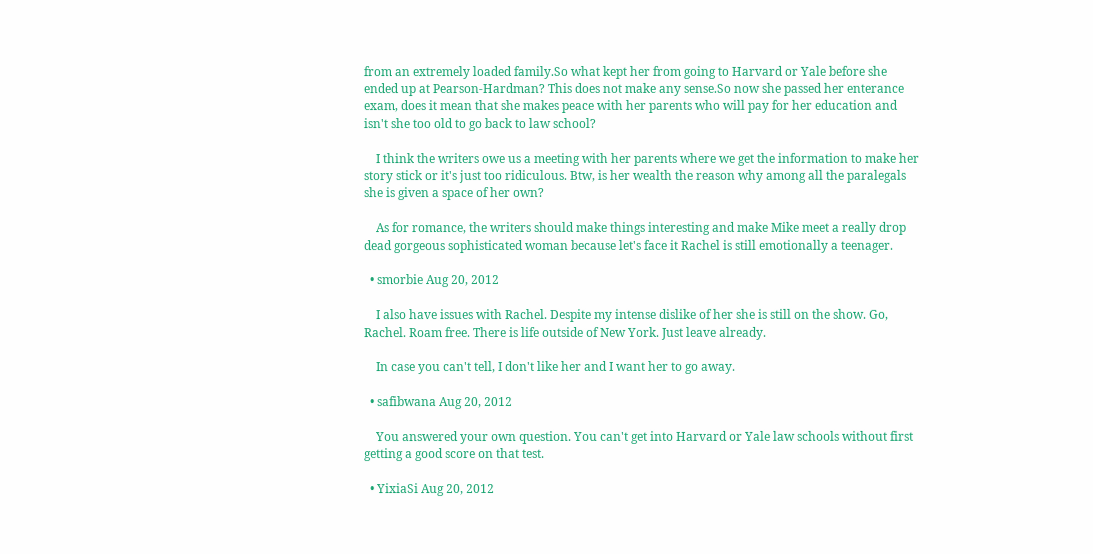from an extremely loaded family.So what kept her from going to Harvard or Yale before she ended up at Pearson-Hardman? This does not make any sense.So now she passed her enterance exam, does it mean that she makes peace with her parents who will pay for her education and isn't she too old to go back to law school?

    I think the writers owe us a meeting with her parents where we get the information to make her story stick or it's just too ridiculous. Btw, is her wealth the reason why among all the paralegals she is given a space of her own?

    As for romance, the writers should make things interesting and make Mike meet a really drop dead gorgeous sophisticated woman because let's face it Rachel is still emotionally a teenager.

  • smorbie Aug 20, 2012

    I also have issues with Rachel. Despite my intense dislike of her she is still on the show. Go, Rachel. Roam free. There is life outside of New York. Just leave already.

    In case you can't tell, I don't like her and I want her to go away.

  • safibwana Aug 20, 2012

    You answered your own question. You can't get into Harvard or Yale law schools without first getting a good score on that test.

  • YixiaSi Aug 20, 2012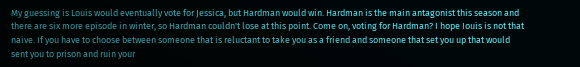My guessing is Louis would eventually vote for Jessica, but Hardman would win. Hardman is the main antagonist this season and there are six more episode in winter, so Hardman couldn't lose at this point. Come on, voting for Hardman? I hope Iouis is not that naive. If you have to choose between someone that is reluctant to take you as a friend and someone that set you up that would sent you to prison and ruin your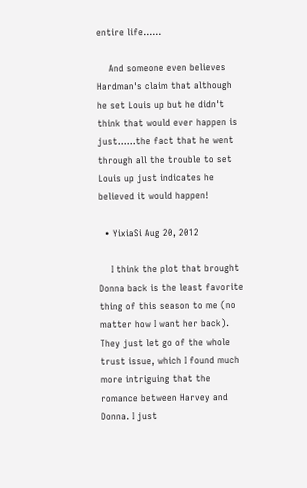entire life......

    And someone even believes Hardman's claim that although he set Louis up but he didn't think that would ever happen is just......the fact that he went through all the trouble to set Louis up just indicates he believed it would happen!

  • YixiaSi Aug 20, 2012

    I think the plot that brought Donna back is the least favorite thing of this season to me (no matter how I want her back). They just let go of the whole trust issue, which I found much more intriguing that the romance between Harvey and Donna. I just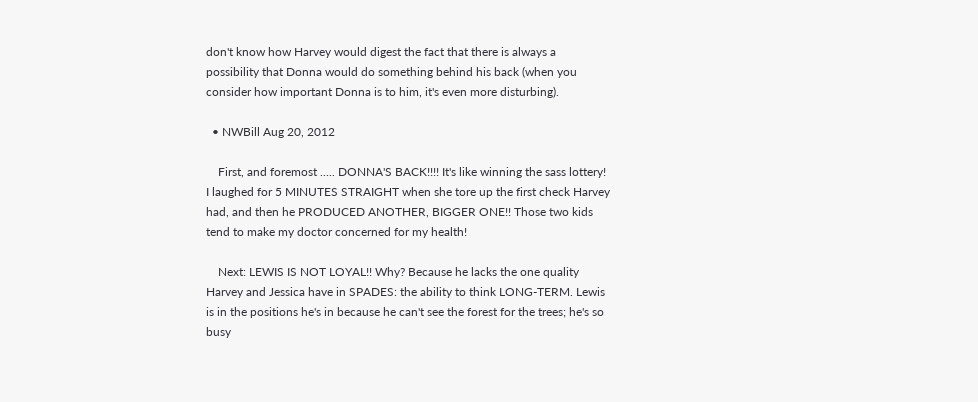don't know how Harvey would digest the fact that there is always a possibility that Donna would do something behind his back (when you consider how important Donna is to him, it's even more disturbing).

  • NWBill Aug 20, 2012

    First, and foremost ..... DONNA'S BACK!!!! It's like winning the sass lottery! I laughed for 5 MINUTES STRAIGHT when she tore up the first check Harvey had, and then he PRODUCED ANOTHER, BIGGER ONE!! Those two kids tend to make my doctor concerned for my health!

    Next: LEWIS IS NOT LOYAL!! Why? Because he lacks the one quality Harvey and Jessica have in SPADES: the ability to think LONG-TERM. Lewis is in the positions he's in because he can't see the forest for the trees; he's so busy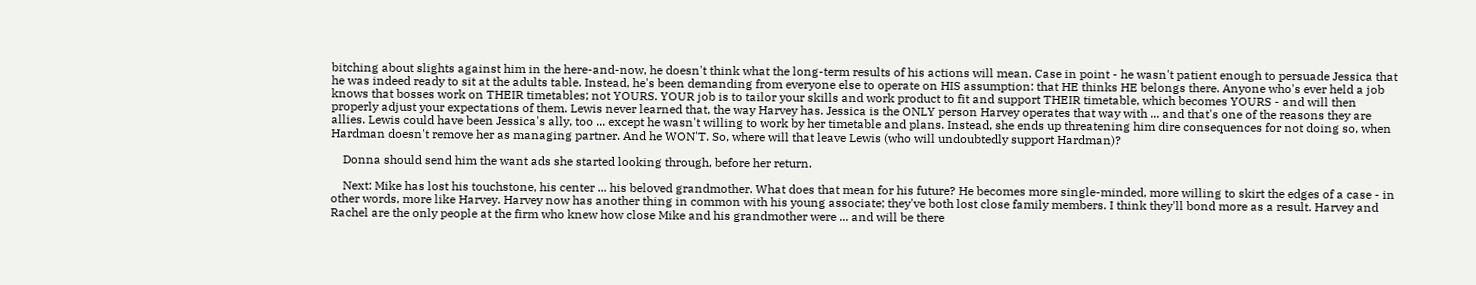bitching about slights against him in the here-and-now, he doesn't think what the long-term results of his actions will mean. Case in point - he wasn't patient enough to persuade Jessica that he was indeed ready to sit at the adults table. Instead, he's been demanding from everyone else to operate on HIS assumption: that HE thinks HE belongs there. Anyone who's ever held a job knows that bosses work on THEIR timetables; not YOURS. YOUR job is to tailor your skills and work product to fit and support THEIR timetable, which becomes YOURS - and will then properly adjust your expectations of them. Lewis never learned that, the way Harvey has. Jessica is the ONLY person Harvey operates that way with ... and that's one of the reasons they are allies. Lewis could have been Jessica's ally, too ... except he wasn't willing to work by her timetable and plans. Instead, she ends up threatening him dire consequences for not doing so, when Hardman doesn't remove her as managing partner. And he WON'T. So, where will that leave Lewis (who will undoubtedly support Hardman)?

    Donna should send him the want ads she started looking through, before her return.

    Next: Mike has lost his touchstone, his center ... his beloved grandmother. What does that mean for his future? He becomes more single-minded, more willing to skirt the edges of a case - in other words, more like Harvey. Harvey now has another thing in common with his young associate; they've both lost close family members. I think they'll bond more as a result. Harvey and Rachel are the only people at the firm who knew how close Mike and his grandmother were ... and will be there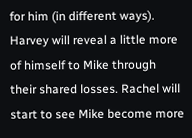for him (in different ways). Harvey will reveal a little more of himself to Mike through their shared losses. Rachel will start to see Mike become more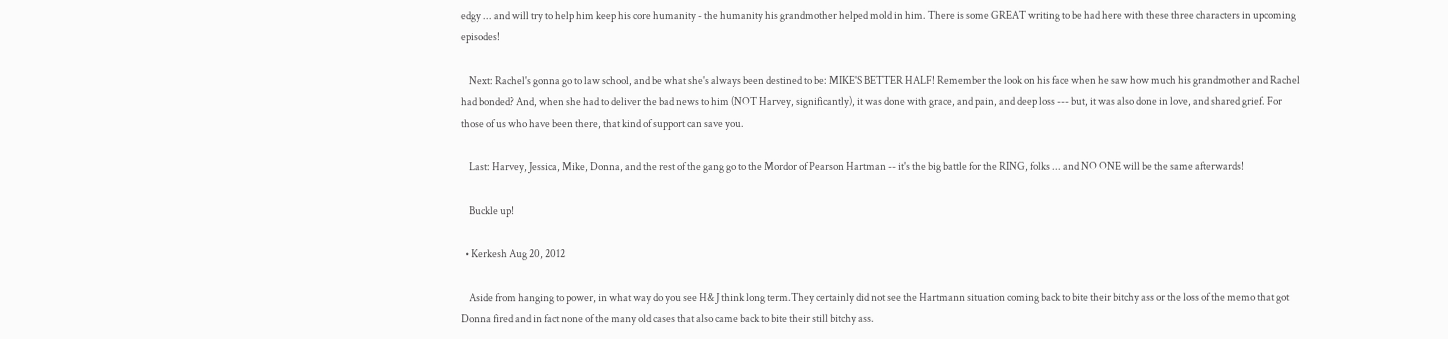edgy ... and will try to help him keep his core humanity - the humanity his grandmother helped mold in him. There is some GREAT writing to be had here with these three characters in upcoming episodes!

    Next: Rachel's gonna go to law school, and be what she's always been destined to be: MIKE'S BETTER HALF! Remember the look on his face when he saw how much his grandmother and Rachel had bonded? And, when she had to deliver the bad news to him (NOT Harvey, significantly), it was done with grace, and pain, and deep loss --- but, it was also done in love, and shared grief. For those of us who have been there, that kind of support can save you.

    Last: Harvey, Jessica, Mike, Donna, and the rest of the gang go to the Mordor of Pearson Hartman -- it's the big battle for the RING, folks ... and NO ONE will be the same afterwards!

    Buckle up!

  • Kerkesh Aug 20, 2012

    Aside from hanging to power, in what way do you see H& J think long term.They certainly did not see the Hartmann situation coming back to bite their bitchy ass or the loss of the memo that got Donna fired and in fact none of the many old cases that also came back to bite their still bitchy ass.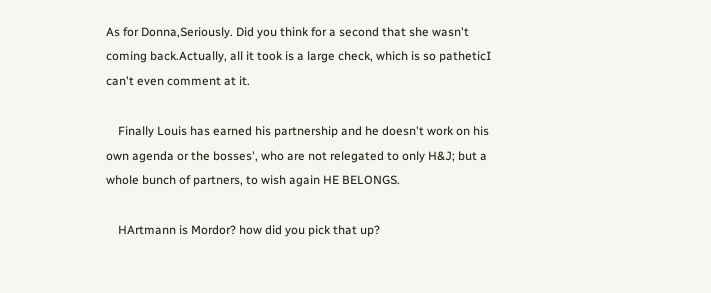As for Donna,Seriously. Did you think for a second that she wasn't coming back.Actually, all it took is a large check, which is so patheticI can't even comment at it.

    Finally Louis has earned his partnership and he doesn't work on his own agenda or the bosses', who are not relegated to only H&J; but a whole bunch of partners, to wish again HE BELONGS.

    HArtmann is Mordor? how did you pick that up?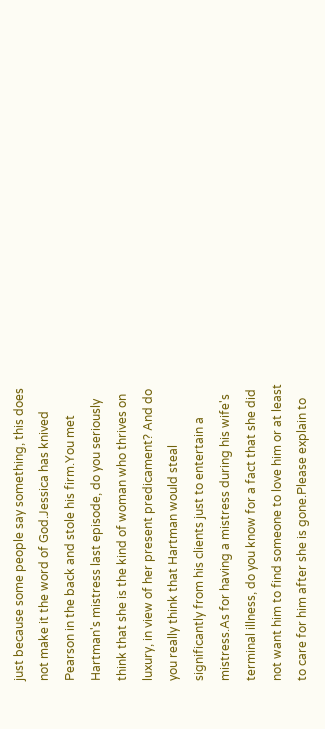just because some people say something, this does not make it the word of God.Jessica has knived Pearson in the back and stole his firm.You met Hartman's mistress last episode, do you seriously think that she is the kind of woman who thrives on luxury, in view of her present predicament? And do you really think that Hartman would steal significantly from his clients just to entertain a mistress.As for having a mistress during his wife's terminal illness, do you know for a fact that she did not want him to find someone to love him or at least to care for him after she is gone.Please explain to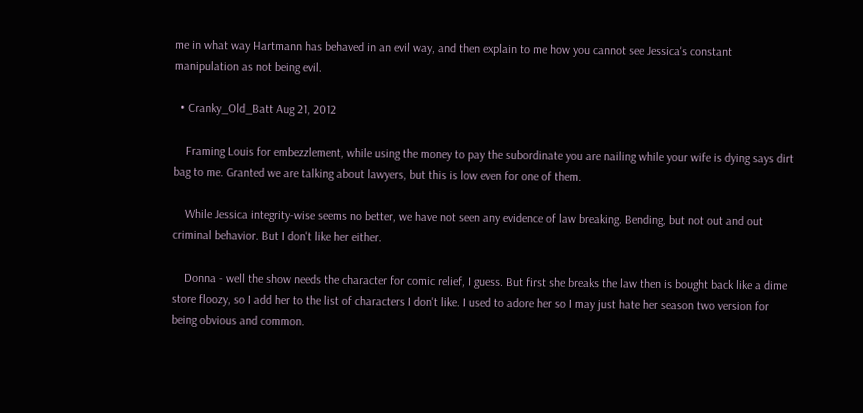me in what way Hartmann has behaved in an evil way, and then explain to me how you cannot see Jessica's constant manipulation as not being evil.

  • Cranky_Old_Batt Aug 21, 2012

    Framing Louis for embezzlement, while using the money to pay the subordinate you are nailing while your wife is dying says dirt bag to me. Granted we are talking about lawyers, but this is low even for one of them.

    While Jessica integrity-wise seems no better, we have not seen any evidence of law breaking. Bending, but not out and out criminal behavior. But I don't like her either.

    Donna - well the show needs the character for comic relief, I guess. But first she breaks the law then is bought back like a dime store floozy, so I add her to the list of characters I don't like. I used to adore her so I may just hate her season two version for being obvious and common.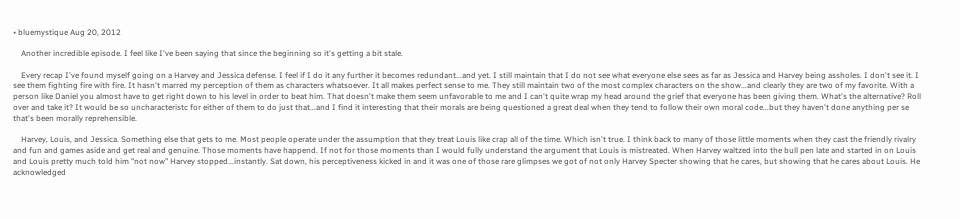• bluemystique Aug 20, 2012

    Another incredible episode. I feel like I've been saying that since the beginning so it's getting a bit stale.

    Every recap I've found myself going on a Harvey and Jessica defense. I feel if I do it any further it becomes redundant...and yet. I still maintain that I do not see what everyone else sees as far as Jessica and Harvey being assholes. I don't see it. I see them fighting fire with fire. It hasn't marred my perception of them as characters whatsoever. It all makes perfect sense to me. They still maintain two of the most complex characters on the show...and clearly they are two of my favorite. With a person like Daniel you almost have to get right down to his level in order to beat him. That doesn't make them seem unfavorable to me and I can't quite wrap my head around the grief that everyone has been giving them. What's the alternative? Roll over and take it? It would be so uncharacteristc for either of them to do just that...and I find it interesting that their morals are being questioned a great deal when they tend to follow their own moral code...but they haven't done anything per se that's been morally reprehensible.

    Harvey, Louis, and Jessica. Something else that gets to me. Most people operate under the assumption that they treat Louis like crap all of the time. Which isn't true. I think back to many of those little moments when they cast the friendly rivalry and fun and games aside and get real and genuine. Those moments have happend. If not for those moments than I would fully understand the argument that Louis is mistreated. When Harvey waltzed into the bull pen late and started in on Louis and Louis pretty much told him "not now" Harvey stopped...instantly. Sat down, his perceptiveness kicked in and it was one of those rare glimpses we got of not only Harvey Specter showing that he cares, but showing that he cares about Louis. He acknowledged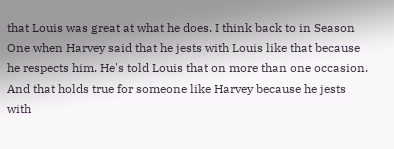that Louis was great at what he does. I think back to in Season One when Harvey said that he jests with Louis like that because he respects him. He's told Louis that on more than one occasion. And that holds true for someone like Harvey because he jests with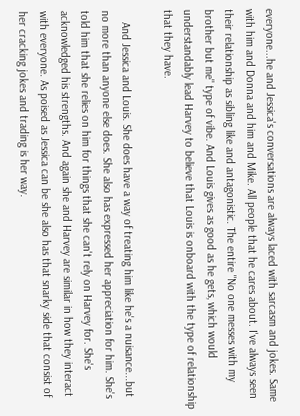everyone...he and Jessica's conversations are always laced with sarcasm and jokes. Same with him and Donna and him and Mike. All people that he cares about. I've always seen their relationship as sibling like and antagonistic. The entire "No one messes with my brother but me" type of vibe. And Louis gives as good as he gets, which would understandably lead Harvey to believe that Louis is onboard with the type of relationship that they have.

    And Jessica and Louis. She does have a way of treating him like he's a nuisance...but no more than anyone else does. She also has expressed her appreciation for him. She's told him that she relies on him for things that she can't rely on Harvey for. She's acknowledged his strengths. And again she and Harvey are similar in how they interact with everyone. As poised as Jessica can be she also has that snarky side that consist of her cracking jokes and trading is her way.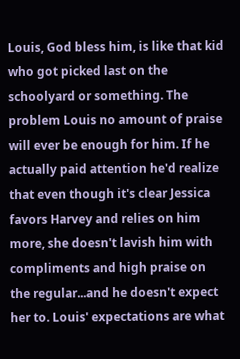Louis, God bless him, is like that kid who got picked last on the schoolyard or something. The problem Louis no amount of praise will ever be enough for him. If he actually paid attention he'd realize that even though it's clear Jessica favors Harvey and relies on him more, she doesn't lavish him with compliments and high praise on the regular...and he doesn't expect her to. Louis' expectations are what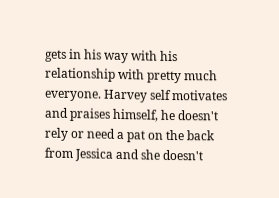gets in his way with his relationship with pretty much everyone. Harvey self motivates and praises himself, he doesn't rely or need a pat on the back from Jessica and she doesn't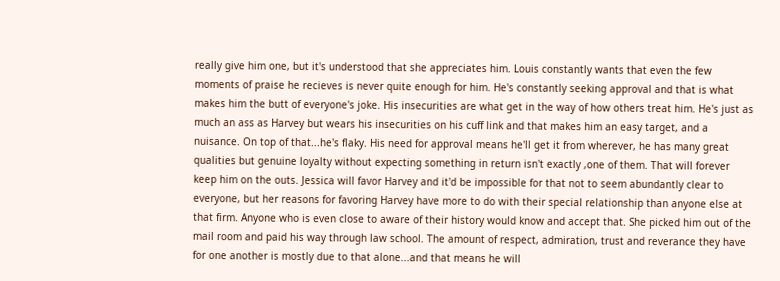really give him one, but it's understood that she appreciates him. Louis constantly wants that even the few moments of praise he recieves is never quite enough for him. He's constantly seeking approval and that is what makes him the butt of everyone's joke. His insecurities are what get in the way of how others treat him. He's just as much an ass as Harvey but wears his insecurities on his cuff link and that makes him an easy target, and a nuisance. On top of that...he's flaky. His need for approval means he'll get it from wherever, he has many great qualities but genuine loyalty without expecting something in return isn't exactly ,one of them. That will forever keep him on the outs. Jessica will favor Harvey and it'd be impossible for that not to seem abundantly clear to everyone, but her reasons for favoring Harvey have more to do with their special relationship than anyone else at that firm. Anyone who is even close to aware of their history would know and accept that. She picked him out of the mail room and paid his way through law school. The amount of respect, admiration, trust and reverance they have for one another is mostly due to that alone...and that means he will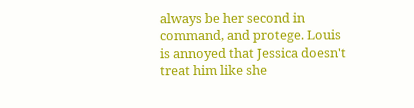always be her second in command, and protege. Louis is annoyed that Jessica doesn't treat him like she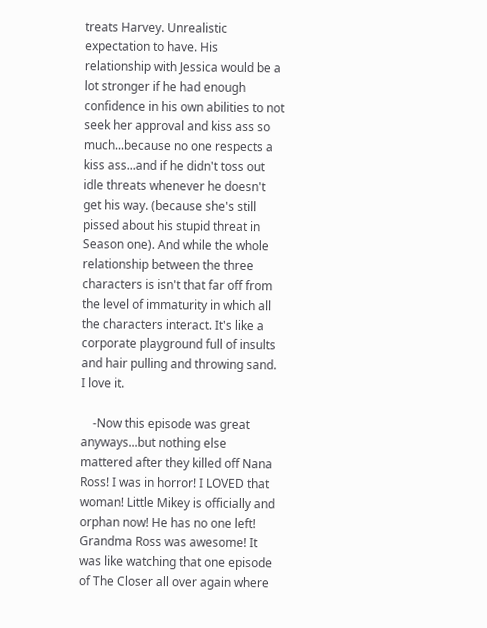treats Harvey. Unrealistic expectation to have. His relationship with Jessica would be a lot stronger if he had enough confidence in his own abilities to not seek her approval and kiss ass so much...because no one respects a kiss ass...and if he didn't toss out idle threats whenever he doesn't get his way. (because she's still pissed about his stupid threat in Season one). And while the whole relationship between the three characters is isn't that far off from the level of immaturity in which all the characters interact. It's like a corporate playground full of insults and hair pulling and throwing sand. I love it.

    -Now this episode was great anyways...but nothing else mattered after they killed off Nana Ross! I was in horror! I LOVED that woman! Little Mikey is officially and orphan now! He has no one left! Grandma Ross was awesome! It was like watching that one episode of The Closer all over again where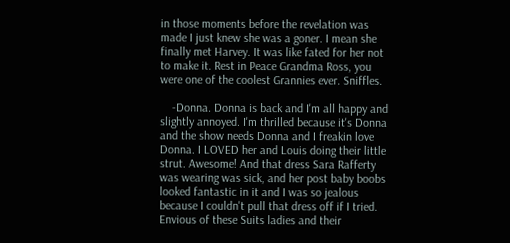in those moments before the revelation was made I just knew she was a goner. I mean she finally met Harvey. It was like fated for her not to make it. Rest in Peace Grandma Ross, you were one of the coolest Grannies ever. Sniffles.

    -Donna. Donna is back and I'm all happy and slightly annoyed. I'm thrilled because it's Donna and the show needs Donna and I freakin love Donna. I LOVED her and Louis doing their little strut. Awesome! And that dress Sara Rafferty was wearing was sick, and her post baby boobs looked fantastic in it and I was so jealous because I couldn't pull that dress off if I tried. Envious of these Suits ladies and their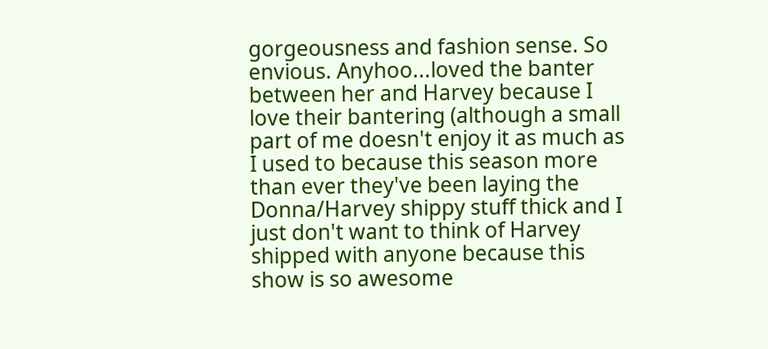gorgeousness and fashion sense. So envious. Anyhoo...loved the banter between her and Harvey because I love their bantering (although a small part of me doesn't enjoy it as much as I used to because this season more than ever they've been laying the Donna/Harvey shippy stuff thick and I just don't want to think of Harvey shipped with anyone because this show is so awesome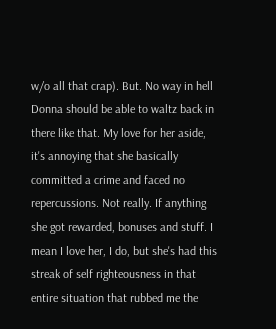w/o all that crap). But. No way in hell Donna should be able to waltz back in there like that. My love for her aside, it's annoying that she basically committed a crime and faced no repercussions. Not really. If anything she got rewarded, bonuses and stuff. I mean I love her, I do, but she's had this streak of self righteousness in that entire situation that rubbed me the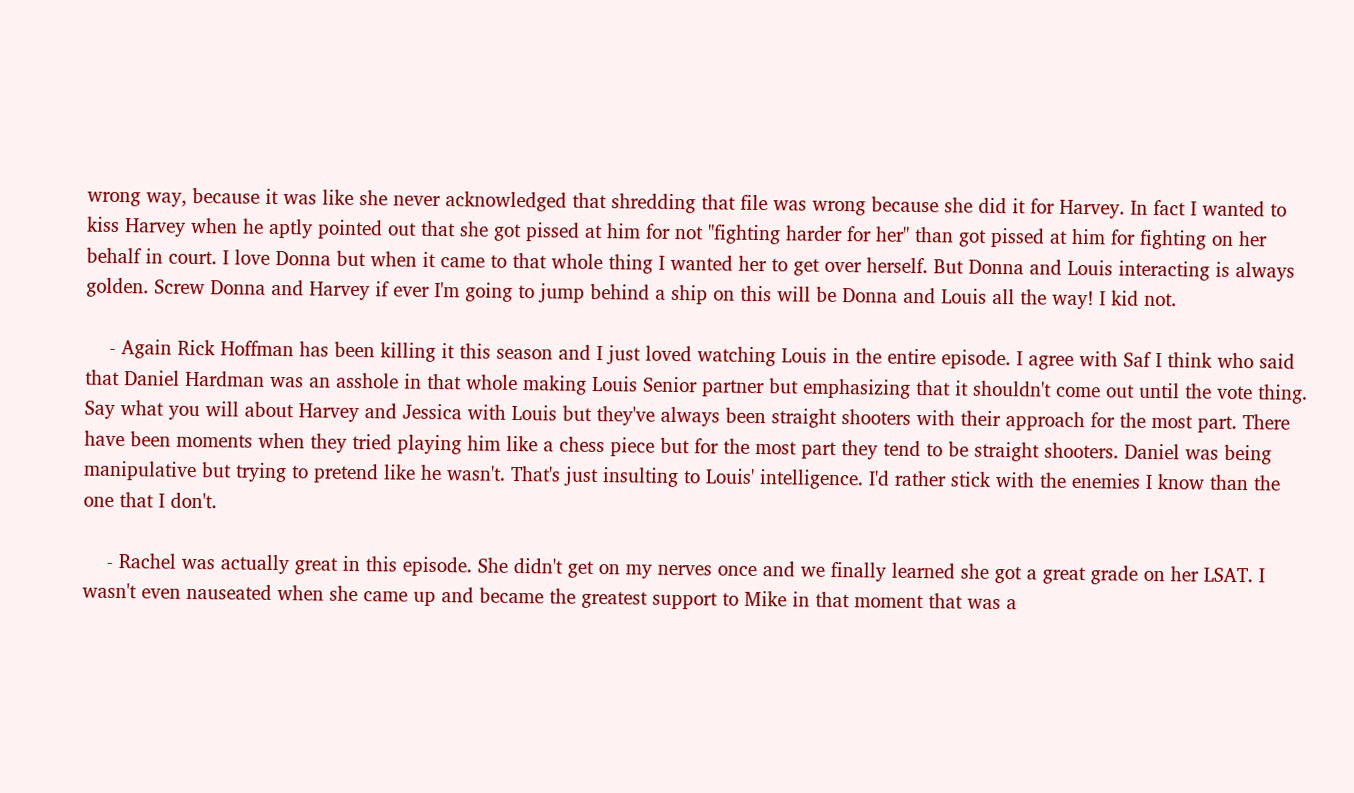wrong way, because it was like she never acknowledged that shredding that file was wrong because she did it for Harvey. In fact I wanted to kiss Harvey when he aptly pointed out that she got pissed at him for not "fighting harder for her" than got pissed at him for fighting on her behalf in court. I love Donna but when it came to that whole thing I wanted her to get over herself. But Donna and Louis interacting is always golden. Screw Donna and Harvey if ever I'm going to jump behind a ship on this will be Donna and Louis all the way! I kid not.

    - Again Rick Hoffman has been killing it this season and I just loved watching Louis in the entire episode. I agree with Saf I think who said that Daniel Hardman was an asshole in that whole making Louis Senior partner but emphasizing that it shouldn't come out until the vote thing. Say what you will about Harvey and Jessica with Louis but they've always been straight shooters with their approach for the most part. There have been moments when they tried playing him like a chess piece but for the most part they tend to be straight shooters. Daniel was being manipulative but trying to pretend like he wasn't. That's just insulting to Louis' intelligence. I'd rather stick with the enemies I know than the one that I don't.

    - Rachel was actually great in this episode. She didn't get on my nerves once and we finally learned she got a great grade on her LSAT. I wasn't even nauseated when she came up and became the greatest support to Mike in that moment that was a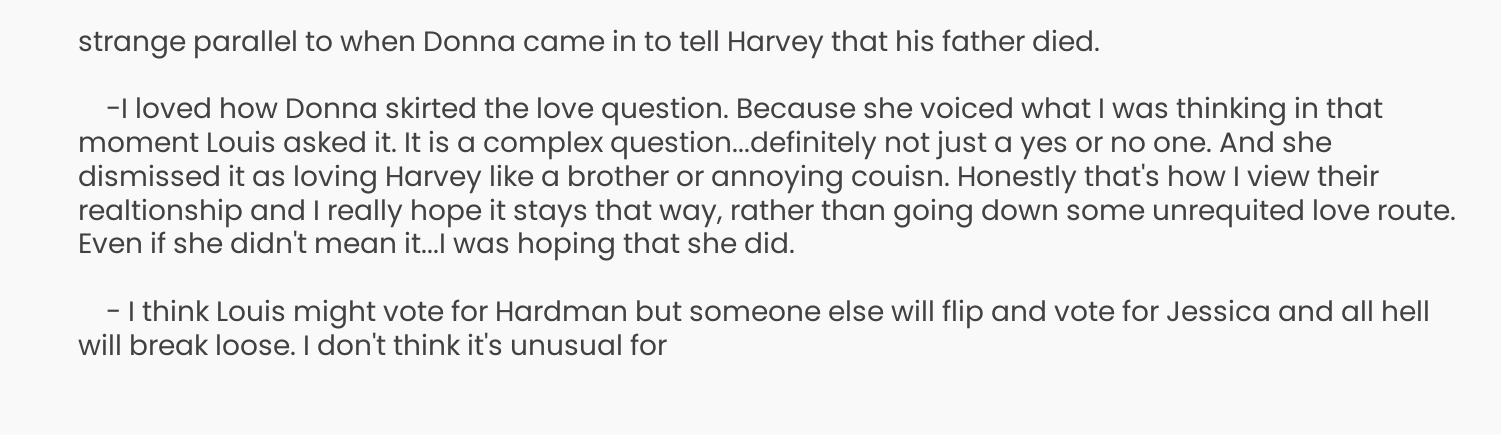strange parallel to when Donna came in to tell Harvey that his father died.

    -I loved how Donna skirted the love question. Because she voiced what I was thinking in that moment Louis asked it. It is a complex question...definitely not just a yes or no one. And she dismissed it as loving Harvey like a brother or annoying couisn. Honestly that's how I view their realtionship and I really hope it stays that way, rather than going down some unrequited love route. Even if she didn't mean it...I was hoping that she did.

    - I think Louis might vote for Hardman but someone else will flip and vote for Jessica and all hell will break loose. I don't think it's unusual for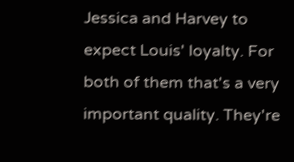Jessica and Harvey to expect Louis' loyalty. For both of them that's a very important quality. They're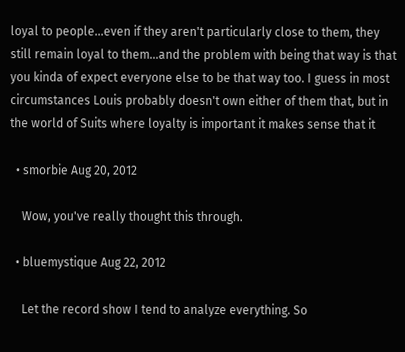loyal to people...even if they aren't particularly close to them, they still remain loyal to them...and the problem with being that way is that you kinda of expect everyone else to be that way too. I guess in most circumstances Louis probably doesn't own either of them that, but in the world of Suits where loyalty is important it makes sense that it

  • smorbie Aug 20, 2012

    Wow, you've really thought this through.

  • bluemystique Aug 22, 2012

    Let the record show I tend to analyze everything. So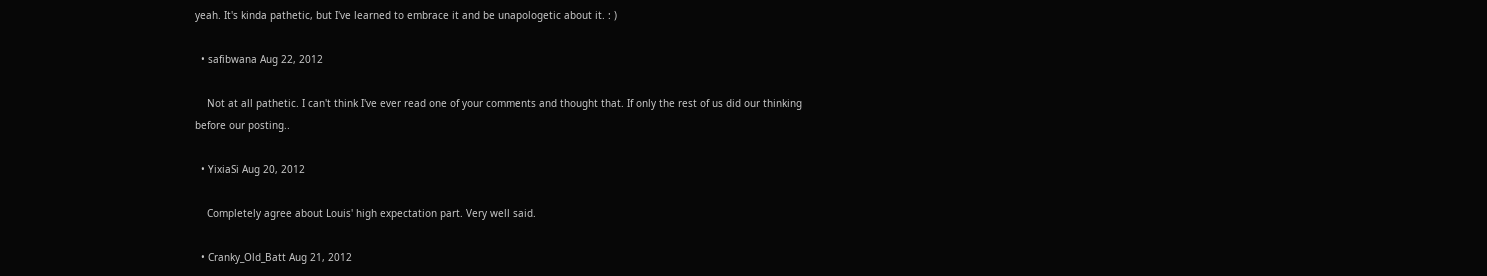yeah. It's kinda pathetic, but I've learned to embrace it and be unapologetic about it. : )

  • safibwana Aug 22, 2012

    Not at all pathetic. I can't think I've ever read one of your comments and thought that. If only the rest of us did our thinking before our posting..

  • YixiaSi Aug 20, 2012

    Completely agree about Louis' high expectation part. Very well said.

  • Cranky_Old_Batt Aug 21, 2012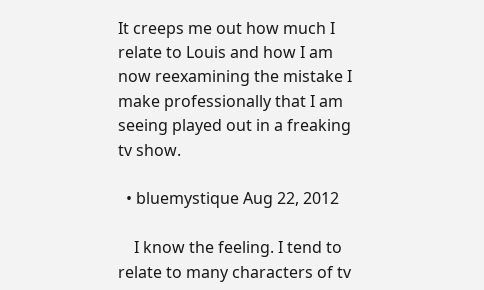It creeps me out how much I relate to Louis and how I am now reexamining the mistake I make professionally that I am seeing played out in a freaking tv show.

  • bluemystique Aug 22, 2012

    I know the feeling. I tend to relate to many characters of tv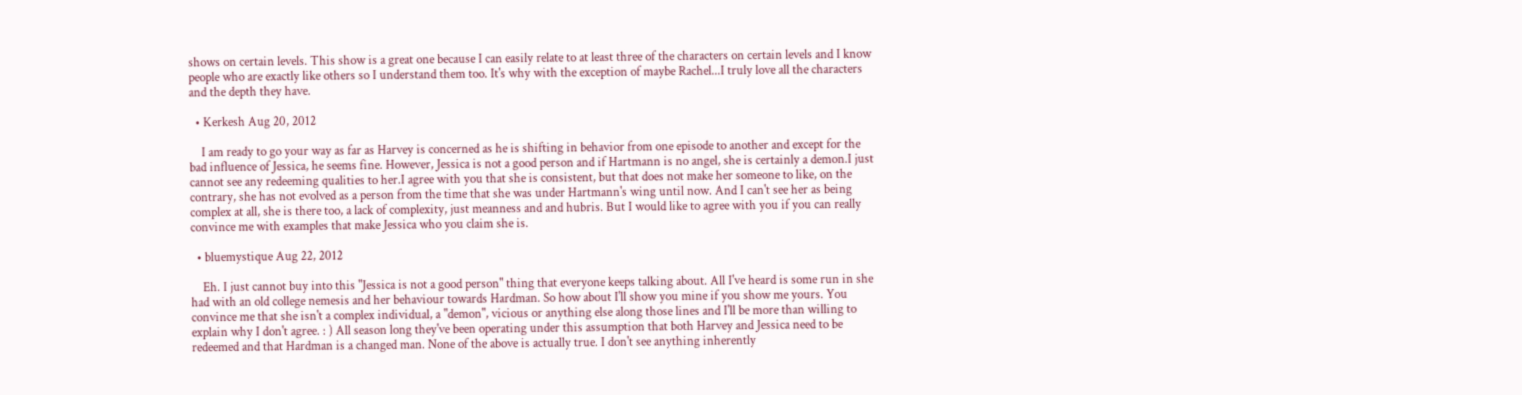shows on certain levels. This show is a great one because I can easily relate to at least three of the characters on certain levels and I know people who are exactly like others so I understand them too. It's why with the exception of maybe Rachel...I truly love all the characters and the depth they have.

  • Kerkesh Aug 20, 2012

    I am ready to go your way as far as Harvey is concerned as he is shifting in behavior from one episode to another and except for the bad influence of Jessica, he seems fine. However, Jessica is not a good person and if Hartmann is no angel, she is certainly a demon.I just cannot see any redeeming qualities to her.I agree with you that she is consistent, but that does not make her someone to like, on the contrary, she has not evolved as a person from the time that she was under Hartmann's wing until now. And I can't see her as being complex at all, she is there too, a lack of complexity, just meanness and and hubris. But I would like to agree with you if you can really convince me with examples that make Jessica who you claim she is.

  • bluemystique Aug 22, 2012

    Eh. I just cannot buy into this "Jessica is not a good person" thing that everyone keeps talking about. All I've heard is some run in she had with an old college nemesis and her behaviour towards Hardman. So how about I'll show you mine if you show me yours. You convince me that she isn't a complex individual, a "demon", vicious or anything else along those lines and I'll be more than willing to explain why I don't agree. : ) All season long they've been operating under this assumption that both Harvey and Jessica need to be redeemed and that Hardman is a changed man. None of the above is actually true. I don't see anything inherently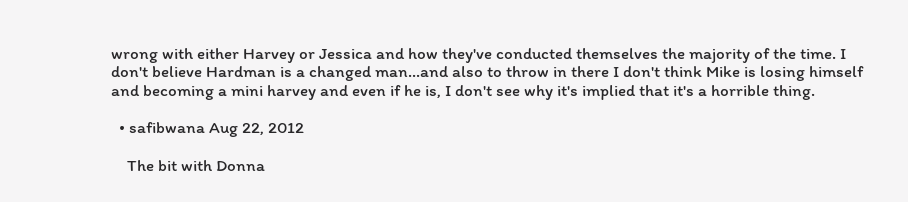wrong with either Harvey or Jessica and how they've conducted themselves the majority of the time. I don't believe Hardman is a changed man...and also to throw in there I don't think Mike is losing himself and becoming a mini harvey and even if he is, I don't see why it's implied that it's a horrible thing.

  • safibwana Aug 22, 2012

    The bit with Donna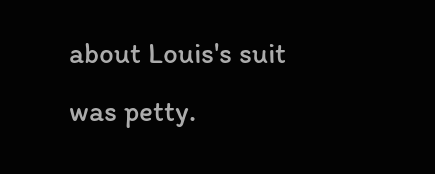about Louis's suit was petty.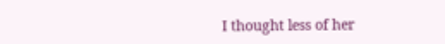I thought less of her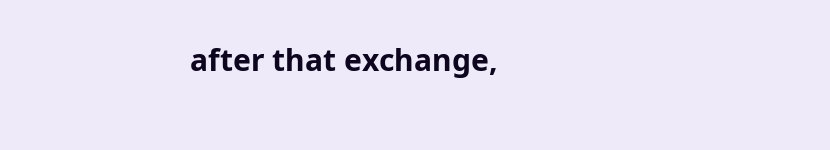after that exchange,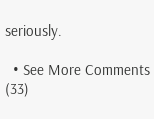seriously.

  • See More Comments (33)